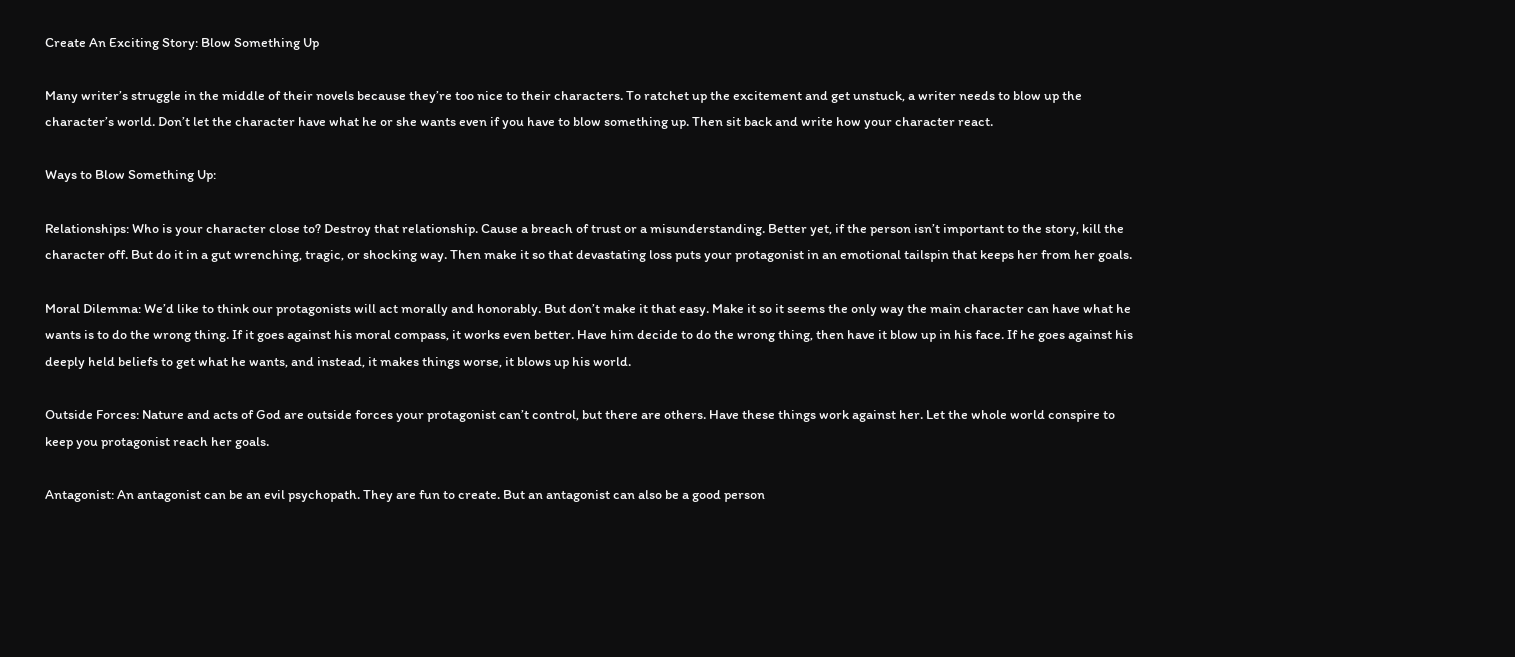Create An Exciting Story: Blow Something Up

Many writer’s struggle in the middle of their novels because they’re too nice to their characters. To ratchet up the excitement and get unstuck, a writer needs to blow up the character’s world. Don’t let the character have what he or she wants even if you have to blow something up. Then sit back and write how your character react.

Ways to Blow Something Up:

Relationships: Who is your character close to? Destroy that relationship. Cause a breach of trust or a misunderstanding. Better yet, if the person isn’t important to the story, kill the character off. But do it in a gut wrenching, tragic, or shocking way. Then make it so that devastating loss puts your protagonist in an emotional tailspin that keeps her from her goals.

Moral Dilemma: We’d like to think our protagonists will act morally and honorably. But don’t make it that easy. Make it so it seems the only way the main character can have what he wants is to do the wrong thing. If it goes against his moral compass, it works even better. Have him decide to do the wrong thing, then have it blow up in his face. If he goes against his deeply held beliefs to get what he wants, and instead, it makes things worse, it blows up his world.

Outside Forces: Nature and acts of God are outside forces your protagonist can’t control, but there are others. Have these things work against her. Let the whole world conspire to keep you protagonist reach her goals.

Antagonist: An antagonist can be an evil psychopath. They are fun to create. But an antagonist can also be a good person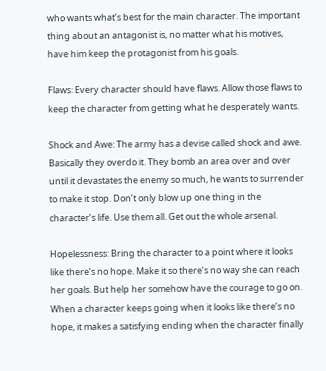who wants what’s best for the main character. The important thing about an antagonist is, no matter what his motives, have him keep the protagonist from his goals.

Flaws: Every character should have flaws. Allow those flaws to keep the character from getting what he desperately wants.

Shock and Awe: The army has a devise called shock and awe. Basically they overdo it. They bomb an area over and over until it devastates the enemy so much, he wants to surrender to make it stop. Don’t only blow up one thing in the character’s life. Use them all. Get out the whole arsenal.

Hopelessness: Bring the character to a point where it looks like there’s no hope. Make it so there’s no way she can reach her goals. But help her somehow have the courage to go on. When a character keeps going when it looks like there’s no hope, it makes a satisfying ending when the character finally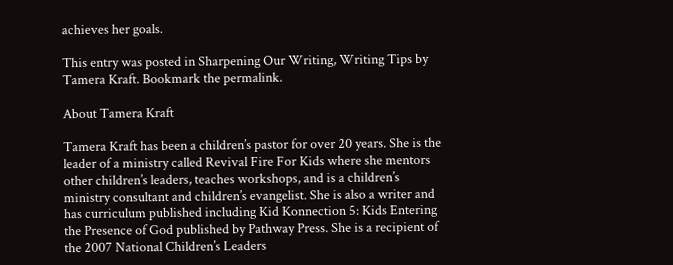achieves her goals.

This entry was posted in Sharpening Our Writing, Writing Tips by Tamera Kraft. Bookmark the permalink.

About Tamera Kraft

Tamera Kraft has been a children’s pastor for over 20 years. She is the leader of a ministry called Revival Fire For Kids where she mentors other children’s leaders, teaches workshops, and is a children’s ministry consultant and children’s evangelist. She is also a writer and has curriculum published including Kid Konnection 5: Kids Entering the Presence of God published by Pathway Press. She is a recipient of the 2007 National Children’s Leaders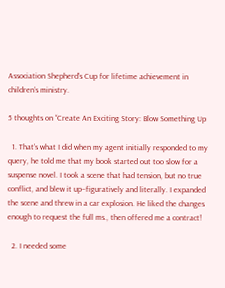Association Shepherd’s Cup for lifetime achievement in children’s ministry.

5 thoughts on “Create An Exciting Story: Blow Something Up

  1. That’s what I did when my agent initially responded to my query, he told me that my book started out too slow for a suspense novel. I took a scene that had tension, but no true conflict, and blew it up–figuratively and literally. I expanded the scene and threw in a car explosion. He liked the changes enough to request the full ms., then offered me a contract!

  2. I needed some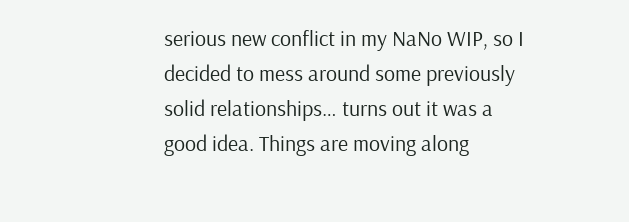serious new conflict in my NaNo WIP, so I decided to mess around some previously solid relationships… turns out it was a good idea. Things are moving along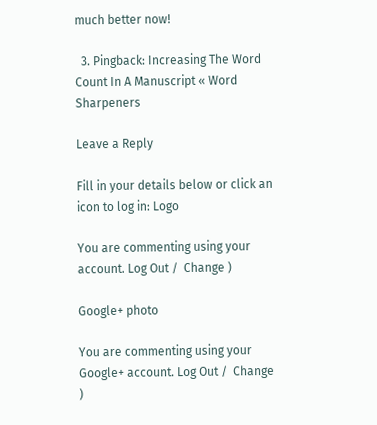much better now!

  3. Pingback: Increasing The Word Count In A Manuscript « Word Sharpeners

Leave a Reply

Fill in your details below or click an icon to log in: Logo

You are commenting using your account. Log Out /  Change )

Google+ photo

You are commenting using your Google+ account. Log Out /  Change )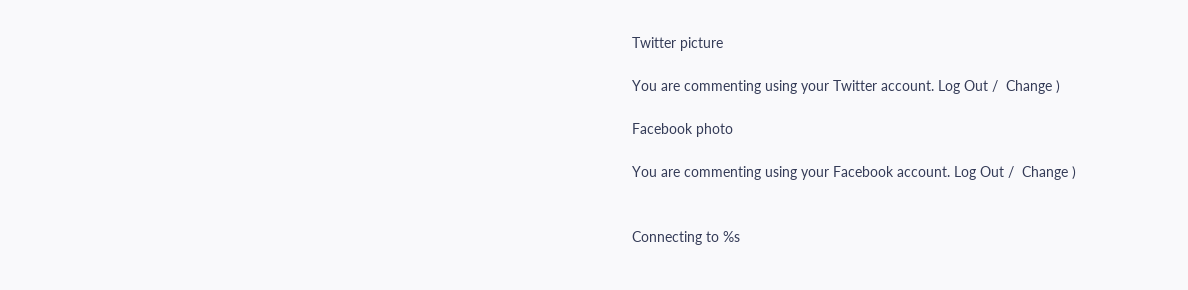Twitter picture

You are commenting using your Twitter account. Log Out /  Change )

Facebook photo

You are commenting using your Facebook account. Log Out /  Change )


Connecting to %s